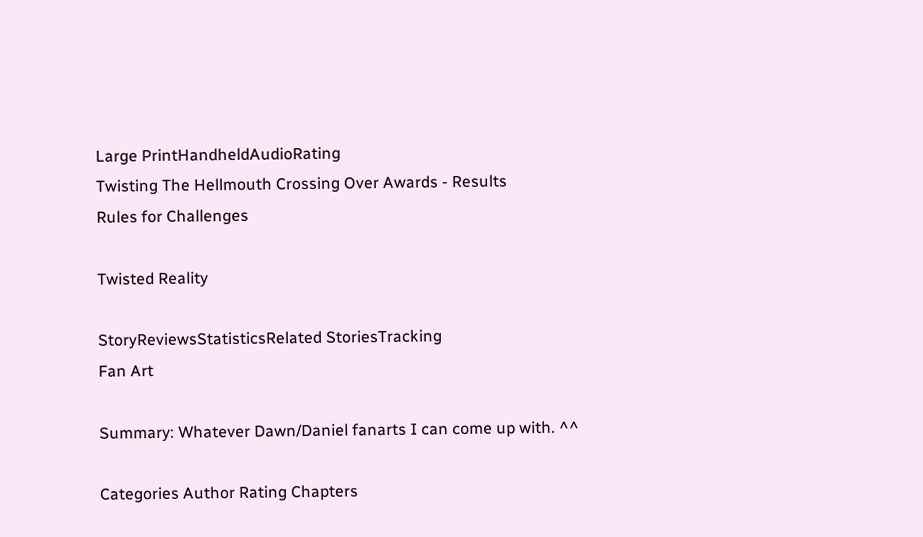Large PrintHandheldAudioRating
Twisting The Hellmouth Crossing Over Awards - Results
Rules for Challenges

Twisted Reality

StoryReviewsStatisticsRelated StoriesTracking
Fan Art

Summary: Whatever Dawn/Daniel fanarts I can come up with. ^^

Categories Author Rating Chapters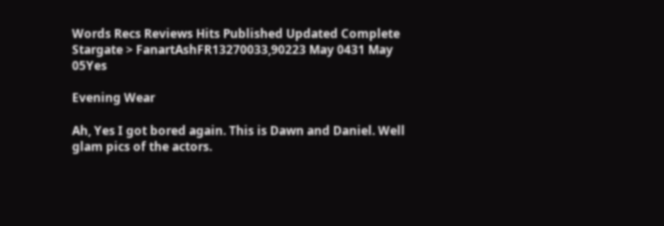Words Recs Reviews Hits Published Updated Complete
Stargate > FanartAshFR13270033,90223 May 0431 May 05Yes

Evening Wear

Ah, Yes I got bored again. This is Dawn and Daniel. Well glam pics of the actors.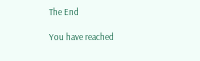The End

You have reached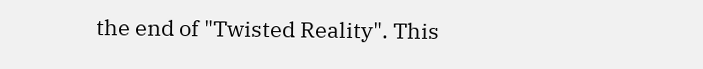the end of "Twisted Reality". This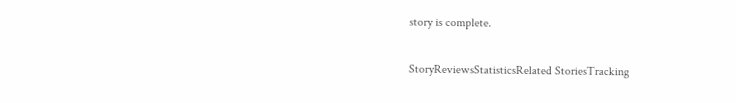story is complete.

StoryReviewsStatisticsRelated StoriesTracking